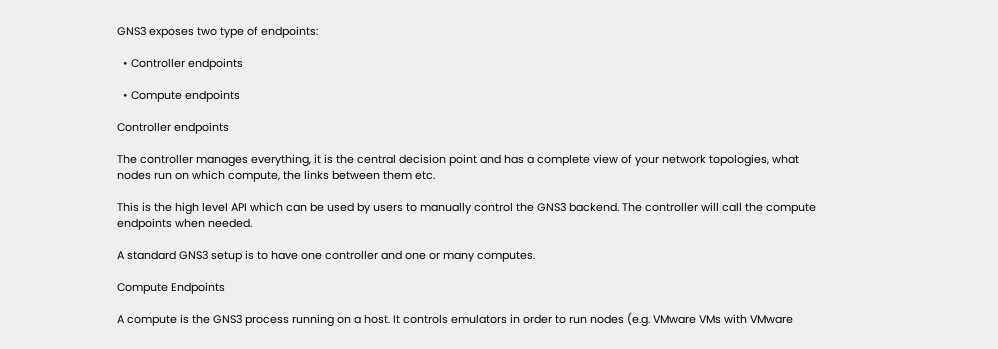GNS3 exposes two type of endpoints:

  • Controller endpoints

  • Compute endpoints

Controller endpoints

The controller manages everything, it is the central decision point and has a complete view of your network topologies, what nodes run on which compute, the links between them etc.

This is the high level API which can be used by users to manually control the GNS3 backend. The controller will call the compute endpoints when needed.

A standard GNS3 setup is to have one controller and one or many computes.

Compute Endpoints

A compute is the GNS3 process running on a host. It controls emulators in order to run nodes (e.g. VMware VMs with VMware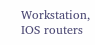Workstation, IOS routers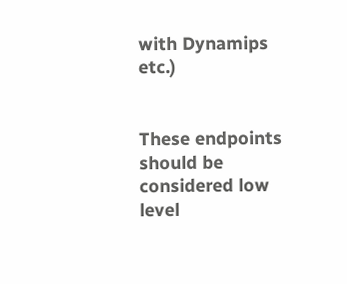with Dynamips etc.)


These endpoints should be considered low level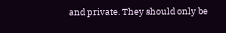and private. They should only be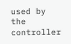used by the controller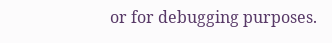or for debugging purposes.